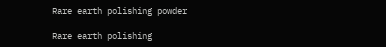Rare earth polishing powder

Rare earth polishing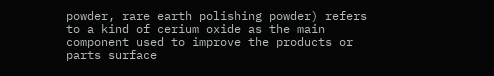powder, rare earth polishing powder) refers to a kind of cerium oxide as the main component used to improve the products or parts surface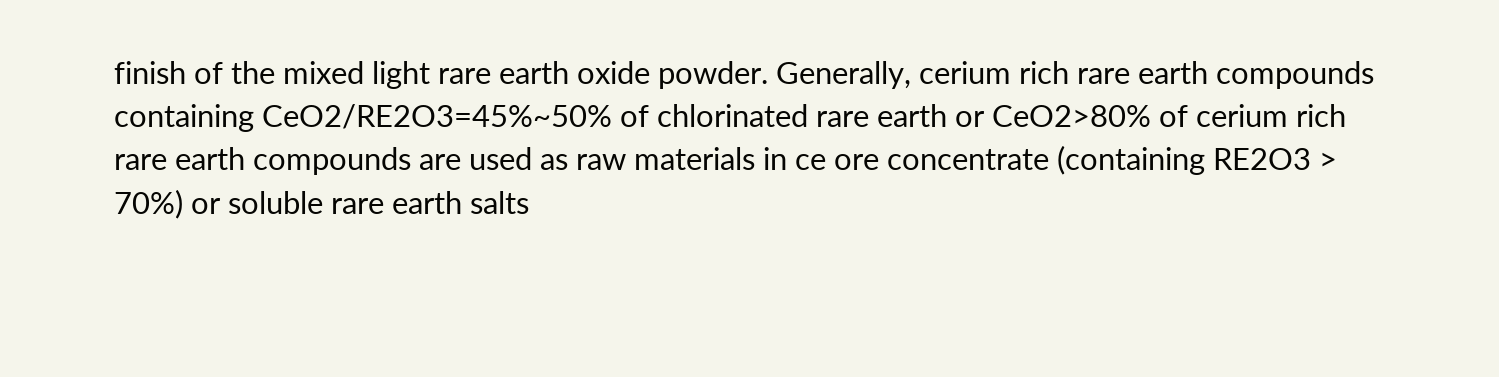finish of the mixed light rare earth oxide powder. Generally, cerium rich rare earth compounds containing CeO2/RE2O3=45%~50% of chlorinated rare earth or CeO2>80% of cerium rich rare earth compounds are used as raw materials in ce ore concentrate (containing RE2O3 > 70%) or soluble rare earth salts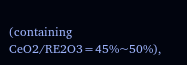(containing CeO2/RE2O3=45%~50%),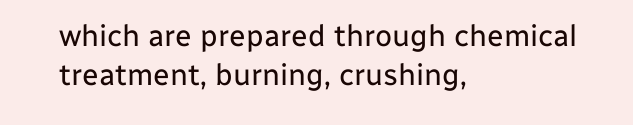which are prepared through chemical treatment, burning, crushing,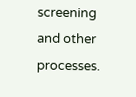screening and other processes.